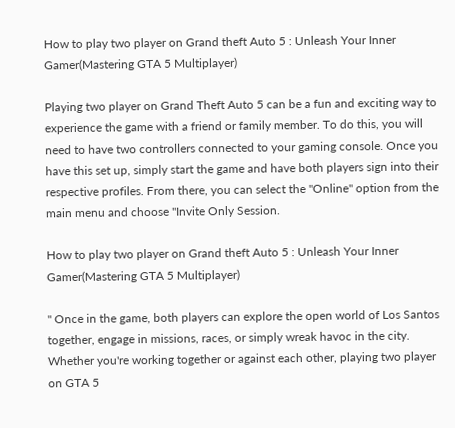How to play two player on Grand theft Auto 5 : Unleash Your Inner Gamer(Mastering GTA 5 Multiplayer)

Playing two player on Grand Theft Auto 5 can be a fun and exciting way to experience the game with a friend or family member. To do this, you will need to have two controllers connected to your gaming console. Once you have this set up, simply start the game and have both players sign into their respective profiles. From there, you can select the "Online" option from the main menu and choose "Invite Only Session.

How to play two player on Grand theft Auto 5 : Unleash Your Inner Gamer(Mastering GTA 5 Multiplayer)

" Once in the game, both players can explore the open world of Los Santos together, engage in missions, races, or simply wreak havoc in the city. Whether you're working together or against each other, playing two player on GTA 5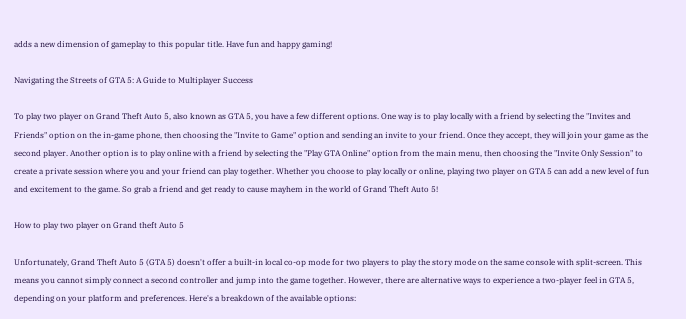adds a new dimension of gameplay to this popular title. Have fun and happy gaming!

Navigating the Streets of GTA 5: A Guide to Multiplayer Success

To play two player on Grand Theft Auto 5, also known as GTA 5, you have a few different options. One way is to play locally with a friend by selecting the "Invites and Friends" option on the in-game phone, then choosing the "Invite to Game" option and sending an invite to your friend. Once they accept, they will join your game as the second player. Another option is to play online with a friend by selecting the "Play GTA Online" option from the main menu, then choosing the "Invite Only Session" to create a private session where you and your friend can play together. Whether you choose to play locally or online, playing two player on GTA 5 can add a new level of fun and excitement to the game. So grab a friend and get ready to cause mayhem in the world of Grand Theft Auto 5!

How to play two player on Grand theft Auto 5

Unfortunately, Grand Theft Auto 5 (GTA 5) doesn't offer a built-in local co-op mode for two players to play the story mode on the same console with split-screen. This means you cannot simply connect a second controller and jump into the game together. However, there are alternative ways to experience a two-player feel in GTA 5, depending on your platform and preferences. Here's a breakdown of the available options: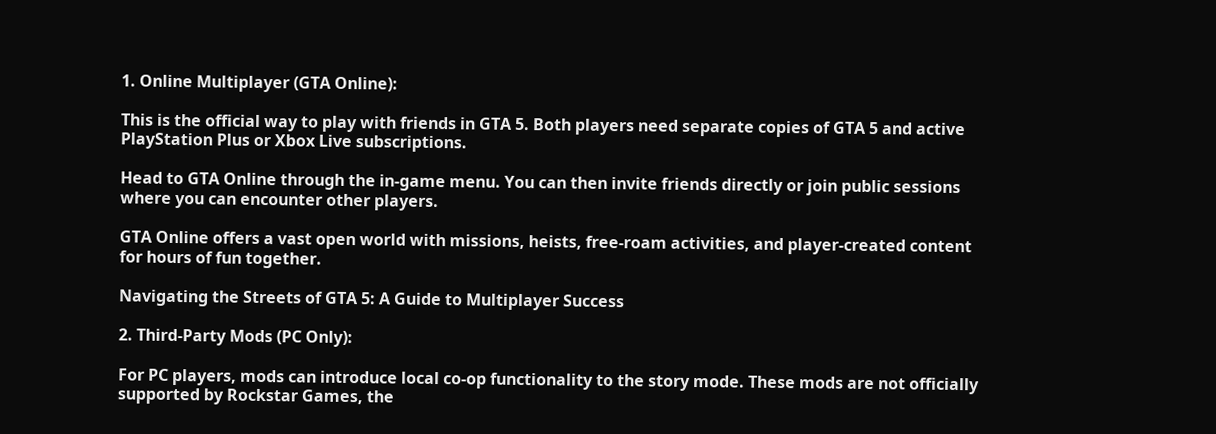1. Online Multiplayer (GTA Online):

This is the official way to play with friends in GTA 5. Both players need separate copies of GTA 5 and active PlayStation Plus or Xbox Live subscriptions.

Head to GTA Online through the in-game menu. You can then invite friends directly or join public sessions where you can encounter other players.

GTA Online offers a vast open world with missions, heists, free-roam activities, and player-created content for hours of fun together.

Navigating the Streets of GTA 5: A Guide to Multiplayer Success

2. Third-Party Mods (PC Only):

For PC players, mods can introduce local co-op functionality to the story mode. These mods are not officially supported by Rockstar Games, the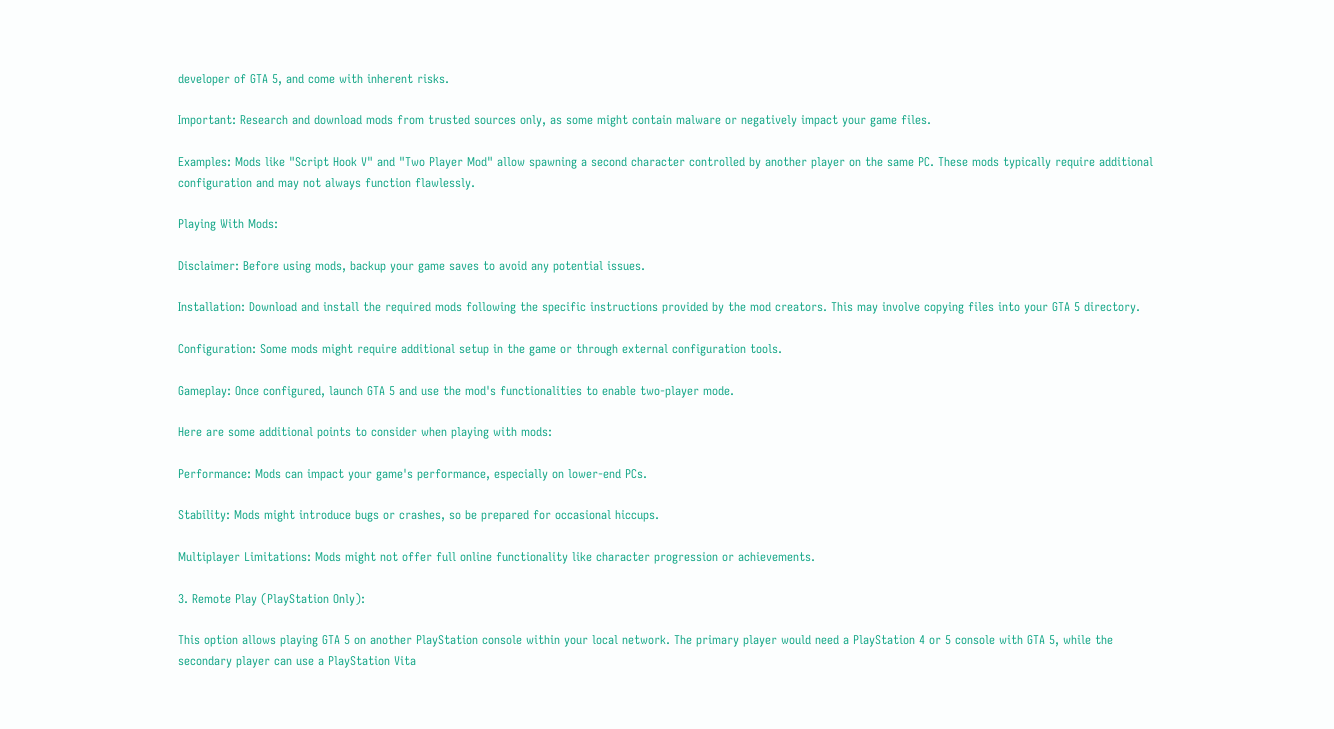developer of GTA 5, and come with inherent risks.

Important: Research and download mods from trusted sources only, as some might contain malware or negatively impact your game files.

Examples: Mods like "Script Hook V" and "Two Player Mod" allow spawning a second character controlled by another player on the same PC. These mods typically require additional configuration and may not always function flawlessly.

Playing With Mods:

Disclaimer: Before using mods, backup your game saves to avoid any potential issues.

Installation: Download and install the required mods following the specific instructions provided by the mod creators. This may involve copying files into your GTA 5 directory.

Configuration: Some mods might require additional setup in the game or through external configuration tools.

Gameplay: Once configured, launch GTA 5 and use the mod's functionalities to enable two-player mode.

Here are some additional points to consider when playing with mods:

Performance: Mods can impact your game's performance, especially on lower-end PCs.

Stability: Mods might introduce bugs or crashes, so be prepared for occasional hiccups.

Multiplayer Limitations: Mods might not offer full online functionality like character progression or achievements.

3. Remote Play (PlayStation Only):

This option allows playing GTA 5 on another PlayStation console within your local network. The primary player would need a PlayStation 4 or 5 console with GTA 5, while the secondary player can use a PlayStation Vita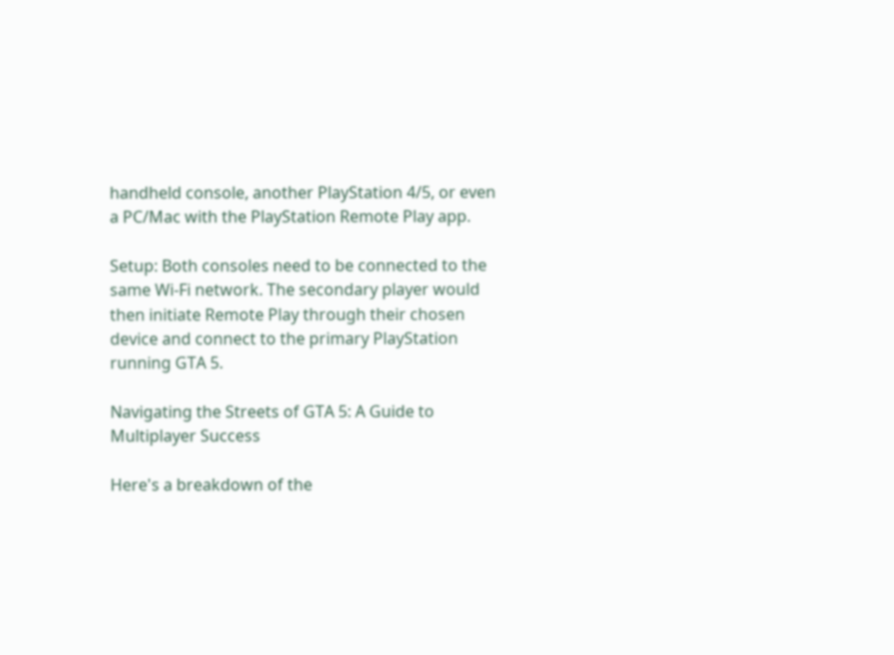handheld console, another PlayStation 4/5, or even a PC/Mac with the PlayStation Remote Play app.

Setup: Both consoles need to be connected to the same Wi-Fi network. The secondary player would then initiate Remote Play through their chosen device and connect to the primary PlayStation running GTA 5.

Navigating the Streets of GTA 5: A Guide to Multiplayer Success

Here's a breakdown of the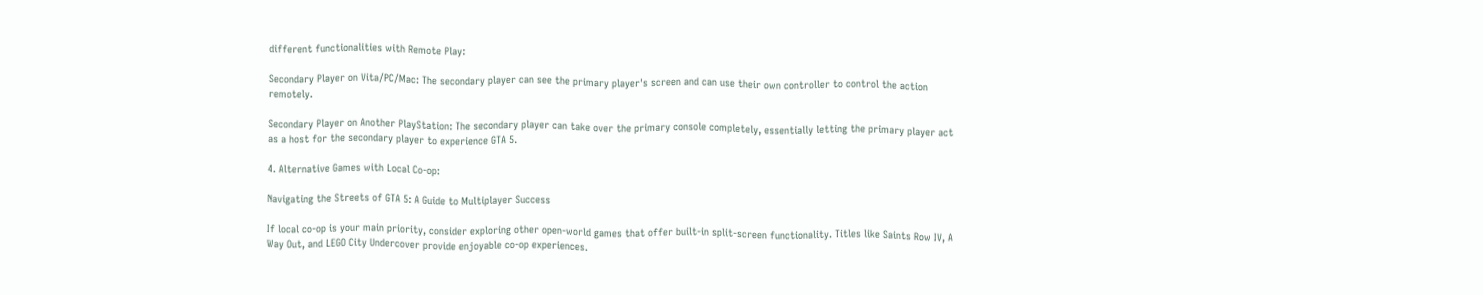different functionalities with Remote Play:

Secondary Player on Vita/PC/Mac: The secondary player can see the primary player's screen and can use their own controller to control the action remotely.

Secondary Player on Another PlayStation: The secondary player can take over the primary console completely, essentially letting the primary player act as a host for the secondary player to experience GTA 5.

4. Alternative Games with Local Co-op:

Navigating the Streets of GTA 5: A Guide to Multiplayer Success

If local co-op is your main priority, consider exploring other open-world games that offer built-in split-screen functionality. Titles like Saints Row IV, A Way Out, and LEGO City Undercover provide enjoyable co-op experiences.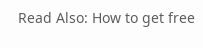Read Also: How to get free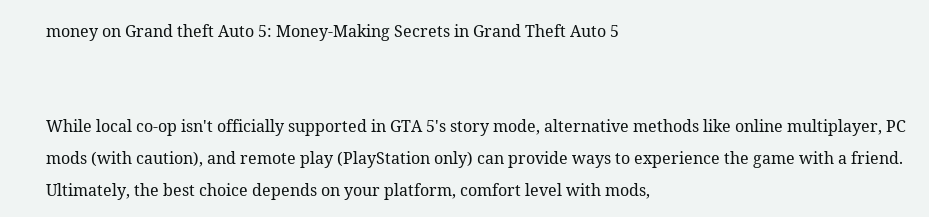money on Grand theft Auto 5: Money-Making Secrets in Grand Theft Auto 5


While local co-op isn't officially supported in GTA 5's story mode, alternative methods like online multiplayer, PC mods (with caution), and remote play (PlayStation only) can provide ways to experience the game with a friend. Ultimately, the best choice depends on your platform, comfort level with mods,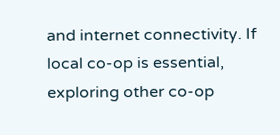and internet connectivity. If local co-op is essential, exploring other co-op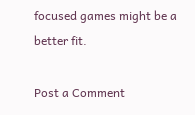focused games might be a better fit.

Post a Comment